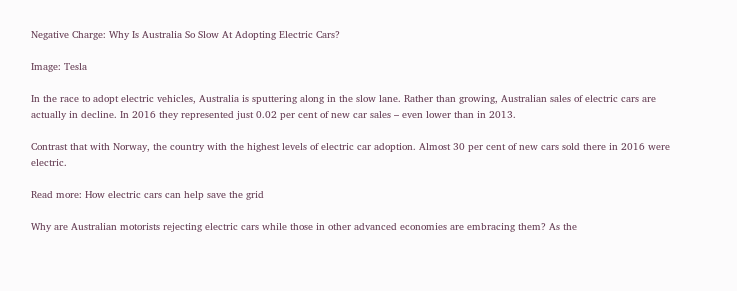Negative Charge: Why Is Australia So Slow At Adopting Electric Cars?

Image: Tesla

In the race to adopt electric vehicles, Australia is sputtering along in the slow lane. Rather than growing, Australian sales of electric cars are actually in decline. In 2016 they represented just 0.02 per cent of new car sales – even lower than in 2013.

Contrast that with Norway, the country with the highest levels of electric car adoption. Almost 30 per cent of new cars sold there in 2016 were electric.

Read more: How electric cars can help save the grid

Why are Australian motorists rejecting electric cars while those in other advanced economies are embracing them? As the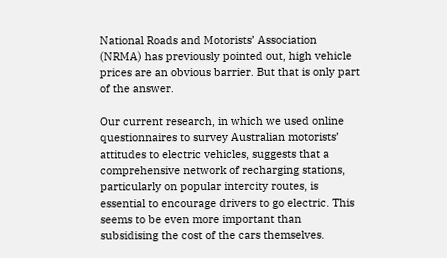National Roads and Motorists’ Association (NRMA) has previously pointed out, high vehicle prices are an obvious barrier. But that is only part of the answer.

Our current research, in which we used online questionnaires to survey Australian motorists’ attitudes to electric vehicles, suggests that a comprehensive network of recharging stations, particularly on popular intercity routes, is essential to encourage drivers to go electric. This seems to be even more important than subsidising the cost of the cars themselves.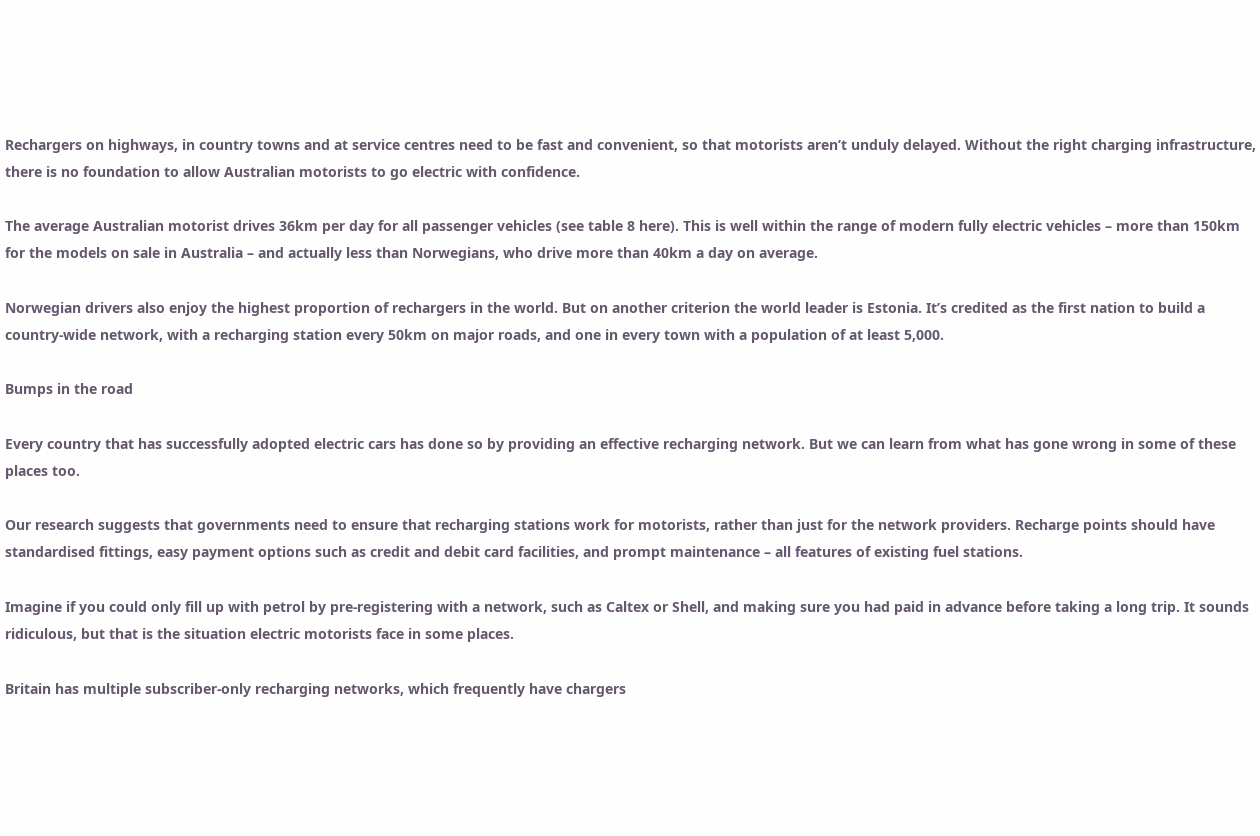Rechargers on highways, in country towns and at service centres need to be fast and convenient, so that motorists aren’t unduly delayed. Without the right charging infrastructure, there is no foundation to allow Australian motorists to go electric with confidence.

The average Australian motorist drives 36km per day for all passenger vehicles (see table 8 here). This is well within the range of modern fully electric vehicles – more than 150km for the models on sale in Australia – and actually less than Norwegians, who drive more than 40km a day on average.

Norwegian drivers also enjoy the highest proportion of rechargers in the world. But on another criterion the world leader is Estonia. It’s credited as the first nation to build a country-wide network, with a recharging station every 50km on major roads, and one in every town with a population of at least 5,000.

Bumps in the road

Every country that has successfully adopted electric cars has done so by providing an effective recharging network. But we can learn from what has gone wrong in some of these places too.

Our research suggests that governments need to ensure that recharging stations work for motorists, rather than just for the network providers. Recharge points should have standardised fittings, easy payment options such as credit and debit card facilities, and prompt maintenance – all features of existing fuel stations.

Imagine if you could only fill up with petrol by pre-registering with a network, such as Caltex or Shell, and making sure you had paid in advance before taking a long trip. It sounds ridiculous, but that is the situation electric motorists face in some places.

Britain has multiple subscriber-only recharging networks, which frequently have chargers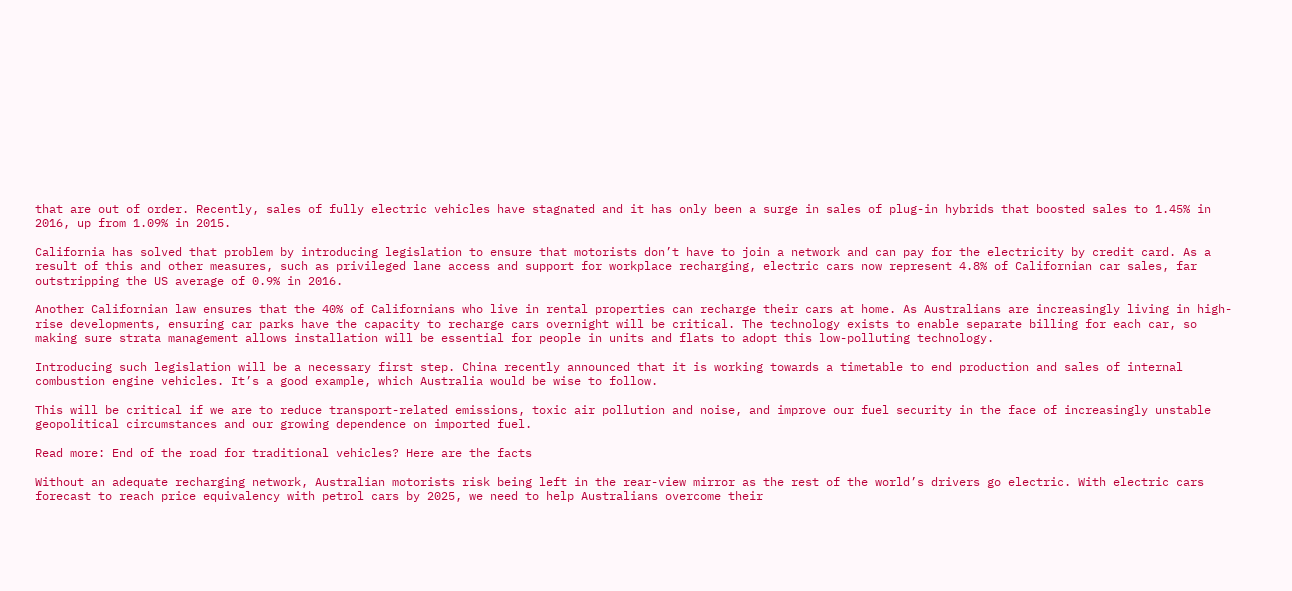that are out of order. Recently, sales of fully electric vehicles have stagnated and it has only been a surge in sales of plug-in hybrids that boosted sales to 1.45% in 2016, up from 1.09% in 2015.

California has solved that problem by introducing legislation to ensure that motorists don’t have to join a network and can pay for the electricity by credit card. As a result of this and other measures, such as privileged lane access and support for workplace recharging, electric cars now represent 4.8% of Californian car sales, far outstripping the US average of 0.9% in 2016.

Another Californian law ensures that the 40% of Californians who live in rental properties can recharge their cars at home. As Australians are increasingly living in high-rise developments, ensuring car parks have the capacity to recharge cars overnight will be critical. The technology exists to enable separate billing for each car, so making sure strata management allows installation will be essential for people in units and flats to adopt this low-polluting technology.

Introducing such legislation will be a necessary first step. China recently announced that it is working towards a timetable to end production and sales of internal combustion engine vehicles. It’s a good example, which Australia would be wise to follow.

This will be critical if we are to reduce transport-related emissions, toxic air pollution and noise, and improve our fuel security in the face of increasingly unstable geopolitical circumstances and our growing dependence on imported fuel.

Read more: End of the road for traditional vehicles? Here are the facts

Without an adequate recharging network, Australian motorists risk being left in the rear-view mirror as the rest of the world’s drivers go electric. With electric cars forecast to reach price equivalency with petrol cars by 2025, we need to help Australians overcome their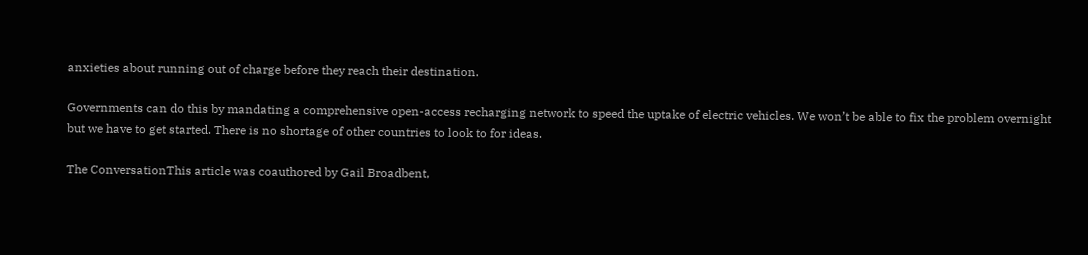anxieties about running out of charge before they reach their destination.

Governments can do this by mandating a comprehensive open-access recharging network to speed the uptake of electric vehicles. We won’t be able to fix the problem overnight but we have to get started. There is no shortage of other countries to look to for ideas.

The ConversationThis article was coauthored by Gail Broadbent,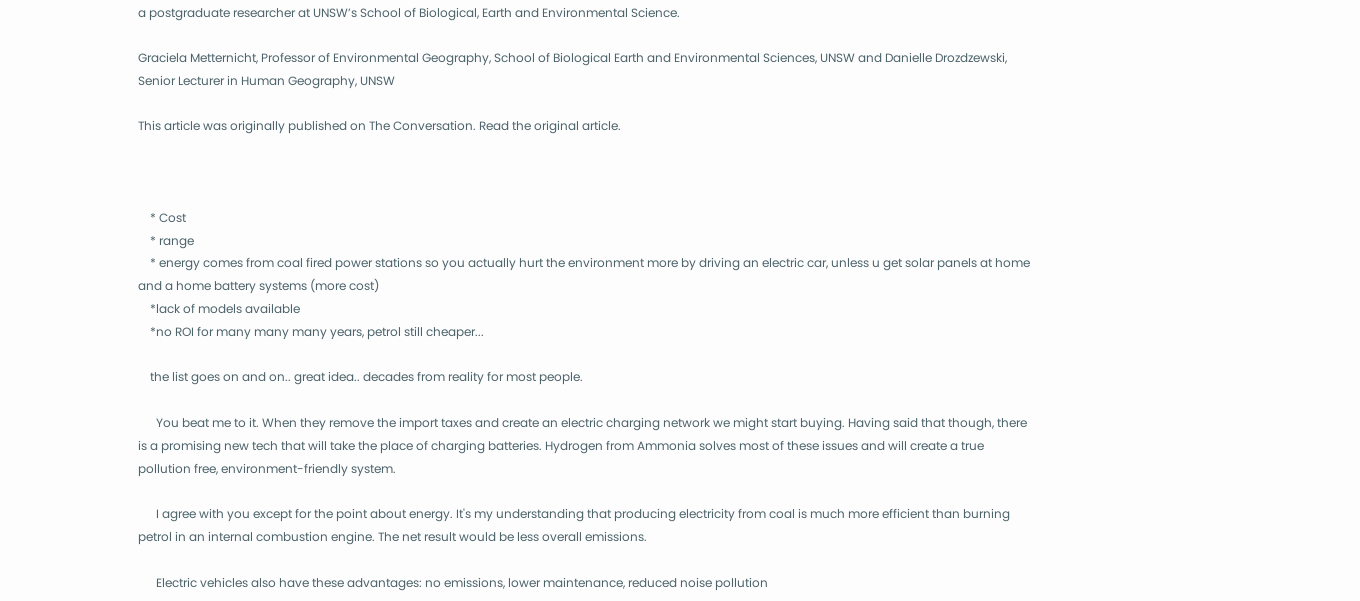a postgraduate researcher at UNSW’s School of Biological, Earth and Environmental Science.

Graciela Metternicht, Professor of Environmental Geography, School of Biological Earth and Environmental Sciences, UNSW and Danielle Drozdzewski, Senior Lecturer in Human Geography, UNSW

This article was originally published on The Conversation. Read the original article.



    * Cost
    * range
    * energy comes from coal fired power stations so you actually hurt the environment more by driving an electric car, unless u get solar panels at home and a home battery systems (more cost)
    *lack of models available
    *no ROI for many many many years, petrol still cheaper...

    the list goes on and on.. great idea.. decades from reality for most people.

      You beat me to it. When they remove the import taxes and create an electric charging network we might start buying. Having said that though, there is a promising new tech that will take the place of charging batteries. Hydrogen from Ammonia solves most of these issues and will create a true pollution free, environment-friendly system.

      I agree with you except for the point about energy. It's my understanding that producing electricity from coal is much more efficient than burning petrol in an internal combustion engine. The net result would be less overall emissions.

      Electric vehicles also have these advantages: no emissions, lower maintenance, reduced noise pollution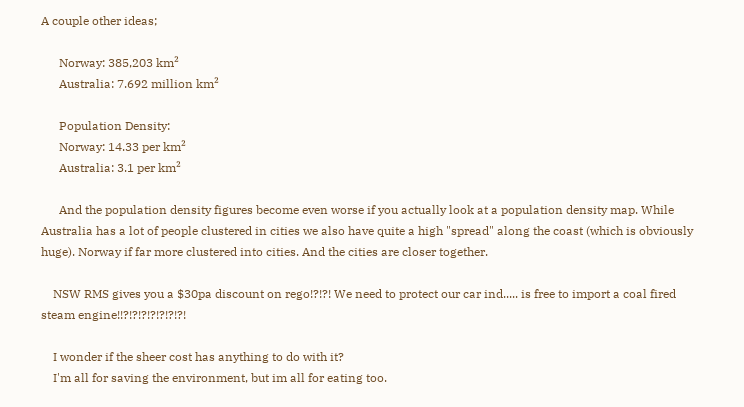A couple other ideas;

      Norway: 385,203 km²
      Australia: 7.692 million km²

      Population Density:
      Norway: 14.33 per km²
      Australia: 3.1 per km²

      And the population density figures become even worse if you actually look at a population density map. While Australia has a lot of people clustered in cities we also have quite a high "spread" along the coast (which is obviously huge). Norway if far more clustered into cities. And the cities are closer together.

    NSW RMS gives you a $30pa discount on rego!?!?! We need to protect our car ind..... is free to import a coal fired steam engine!!?!?!?!?!?!?!?!

    I wonder if the sheer cost has anything to do with it?
    I'm all for saving the environment, but im all for eating too.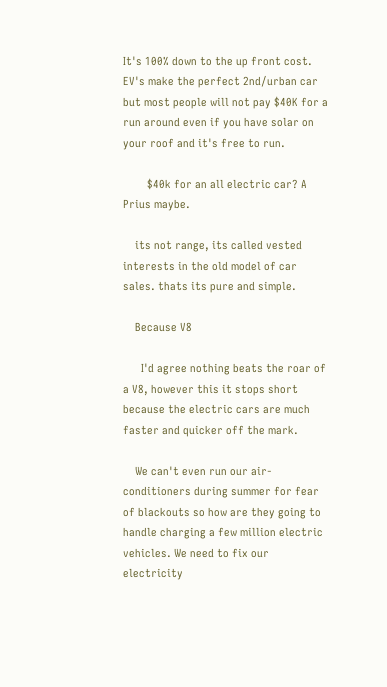It's 100% down to the up front cost. EV's make the perfect 2nd/urban car but most people will not pay $40K for a run around even if you have solar on your roof and it's free to run.

        $40k for an all electric car? A Prius maybe.

    its not range, its called vested interests in the old model of car sales. thats its pure and simple.

    Because V8

      I'd agree nothing beats the roar of a V8, however this it stops short because the electric cars are much faster and quicker off the mark.

    We can't even run our air-conditioners during summer for fear of blackouts so how are they going to handle charging a few million electric vehicles. We need to fix our electricity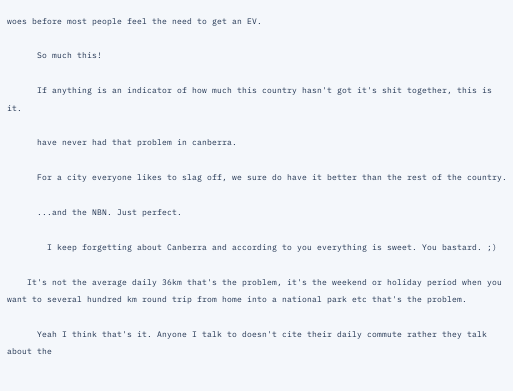woes before most people feel the need to get an EV.

      So much this!

      If anything is an indicator of how much this country hasn't got it's shit together, this is it.

      have never had that problem in canberra.

      For a city everyone likes to slag off, we sure do have it better than the rest of the country.

      ...and the NBN. Just perfect.

        I keep forgetting about Canberra and according to you everything is sweet. You bastard. ;)

    It's not the average daily 36km that's the problem, it's the weekend or holiday period when you want to several hundred km round trip from home into a national park etc that's the problem.

      Yeah I think that's it. Anyone I talk to doesn't cite their daily commute rather they talk about the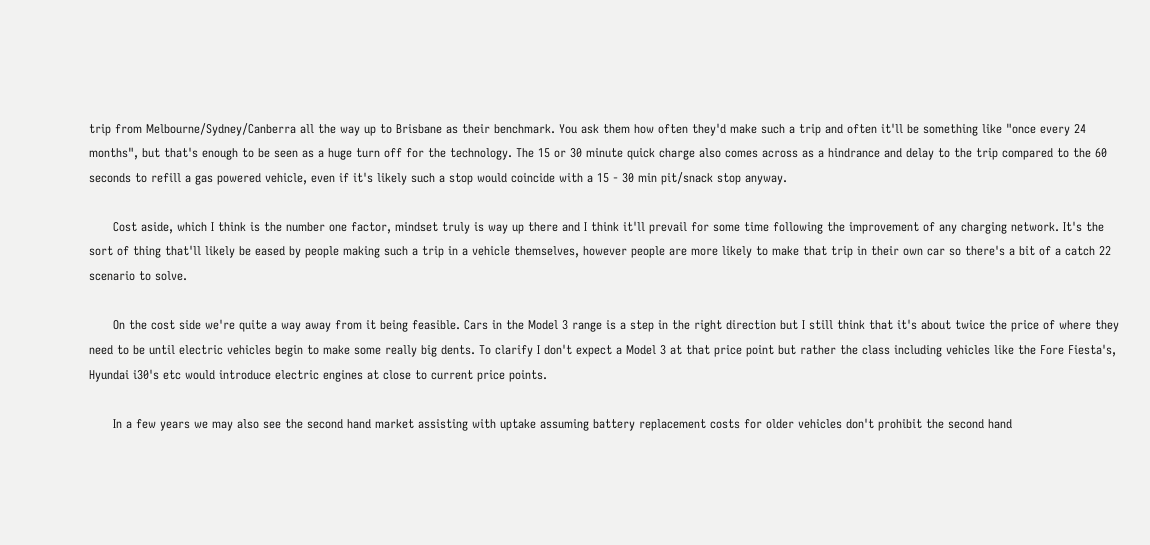trip from Melbourne/Sydney/Canberra all the way up to Brisbane as their benchmark. You ask them how often they'd make such a trip and often it'll be something like "once every 24 months", but that's enough to be seen as a huge turn off for the technology. The 15 or 30 minute quick charge also comes across as a hindrance and delay to the trip compared to the 60 seconds to refill a gas powered vehicle, even if it's likely such a stop would coincide with a 15 - 30 min pit/snack stop anyway.

      Cost aside, which I think is the number one factor, mindset truly is way up there and I think it'll prevail for some time following the improvement of any charging network. It's the sort of thing that'll likely be eased by people making such a trip in a vehicle themselves, however people are more likely to make that trip in their own car so there's a bit of a catch 22 scenario to solve.

      On the cost side we're quite a way away from it being feasible. Cars in the Model 3 range is a step in the right direction but I still think that it's about twice the price of where they need to be until electric vehicles begin to make some really big dents. To clarify I don't expect a Model 3 at that price point but rather the class including vehicles like the Fore Fiesta's, Hyundai i30's etc would introduce electric engines at close to current price points.

      In a few years we may also see the second hand market assisting with uptake assuming battery replacement costs for older vehicles don't prohibit the second hand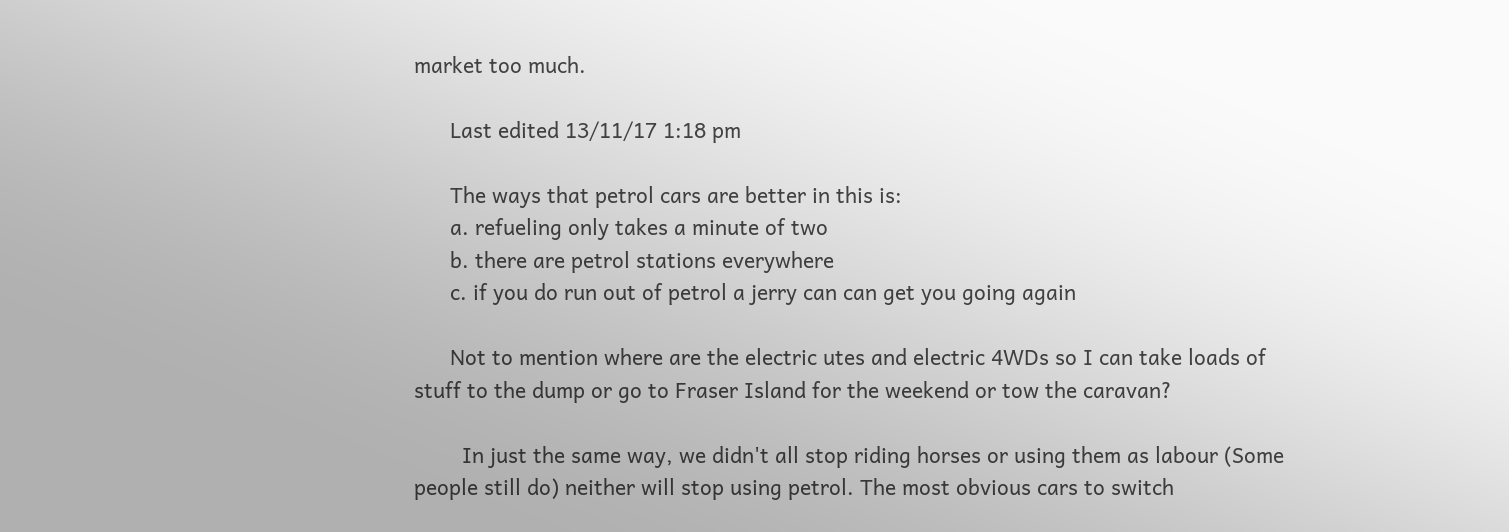market too much.

      Last edited 13/11/17 1:18 pm

      The ways that petrol cars are better in this is:
      a. refueling only takes a minute of two
      b. there are petrol stations everywhere
      c. if you do run out of petrol a jerry can can get you going again

      Not to mention where are the electric utes and electric 4WDs so I can take loads of stuff to the dump or go to Fraser Island for the weekend or tow the caravan?

        In just the same way, we didn't all stop riding horses or using them as labour (Some people still do) neither will stop using petrol. The most obvious cars to switch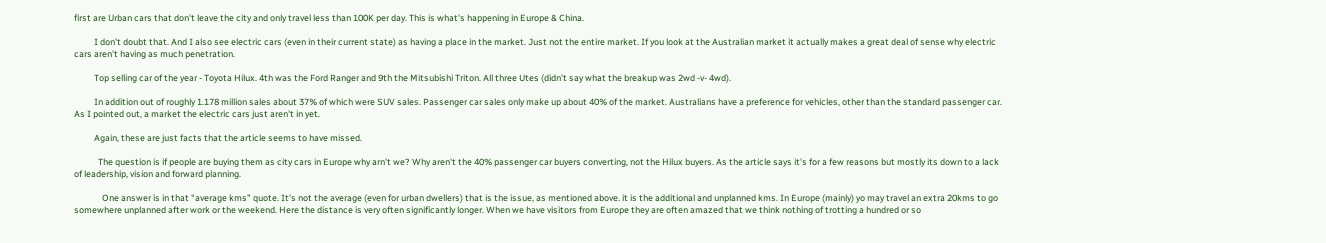first are Urban cars that don't leave the city and only travel less than 100K per day. This is what's happening in Europe & China.

          I don't doubt that. And I also see electric cars (even in their current state) as having a place in the market. Just not the entire market. If you look at the Australian market it actually makes a great deal of sense why electric cars aren't having as much penetration.

          Top selling car of the year - Toyota Hilux. 4th was the Ford Ranger and 9th the Mitsubishi Triton. All three Utes (didn't say what the breakup was 2wd -v- 4wd).

          In addition out of roughly 1.178 million sales about 37% of which were SUV sales. Passenger car sales only make up about 40% of the market. Australians have a preference for vehicles, other than the standard passenger car. As I pointed out, a market the electric cars just aren't in yet.

          Again, these are just facts that the article seems to have missed.

            The question is if people are buying them as city cars in Europe why arn't we? Why aren't the 40% passenger car buyers converting, not the Hilux buyers. As the article says it's for a few reasons but mostly its down to a lack of leadership, vision and forward planning.

              One answer is in that "average kms" quote. It's not the average (even for urban dwellers) that is the issue, as mentioned above. it is the additional and unplanned kms. In Europe (mainly) yo may travel an extra 20kms to go somewhere unplanned after work or the weekend. Here the distance is very often significantly longer. When we have visitors from Europe they are often amazed that we think nothing of trotting a hundred or so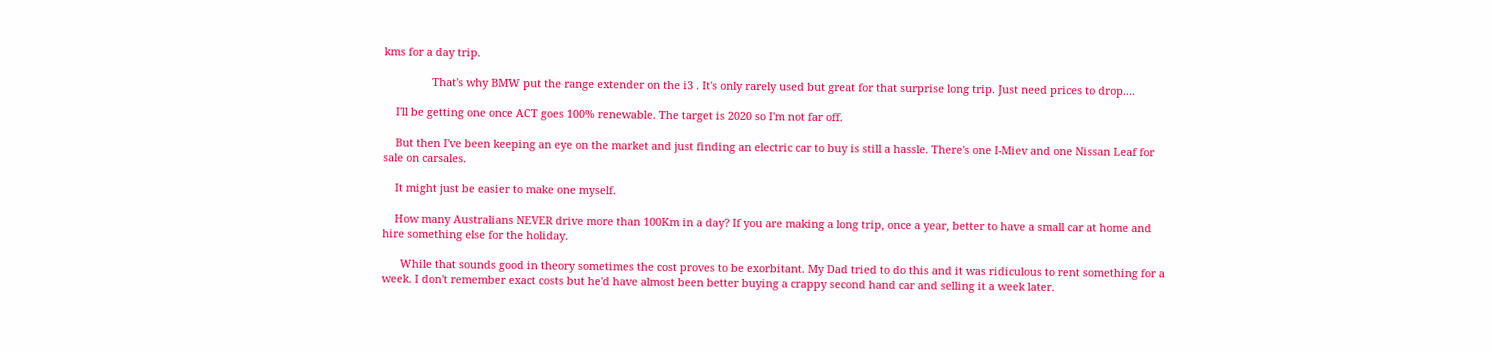kms for a day trip.

                That's why BMW put the range extender on the i3 . It's only rarely used but great for that surprise long trip. Just need prices to drop....

    I'll be getting one once ACT goes 100% renewable. The target is 2020 so I'm not far off.

    But then I've been keeping an eye on the market and just finding an electric car to buy is still a hassle. There's one I-Miev and one Nissan Leaf for sale on carsales.

    It might just be easier to make one myself.

    How many Australians NEVER drive more than 100Km in a day? If you are making a long trip, once a year, better to have a small car at home and hire something else for the holiday.

      While that sounds good in theory sometimes the cost proves to be exorbitant. My Dad tried to do this and it was ridiculous to rent something for a week. I don't remember exact costs but he'd have almost been better buying a crappy second hand car and selling it a week later.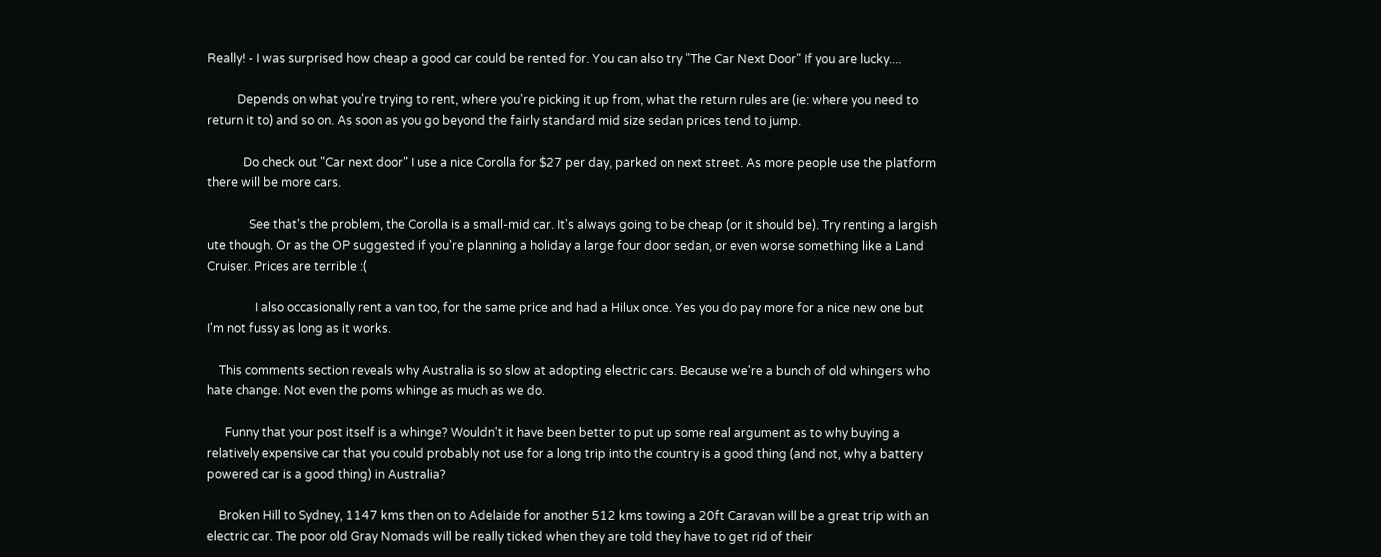Really! - I was surprised how cheap a good car could be rented for. You can also try "The Car Next Door" If you are lucky....

          Depends on what you're trying to rent, where you're picking it up from, what the return rules are (ie: where you need to return it to) and so on. As soon as you go beyond the fairly standard mid size sedan prices tend to jump.

            Do check out "Car next door" I use a nice Corolla for $27 per day, parked on next street. As more people use the platform there will be more cars.

              See that's the problem, the Corolla is a small-mid car. It's always going to be cheap (or it should be). Try renting a largish ute though. Or as the OP suggested if you're planning a holiday a large four door sedan, or even worse something like a Land Cruiser. Prices are terrible :(

                I also occasionally rent a van too, for the same price and had a Hilux once. Yes you do pay more for a nice new one but I'm not fussy as long as it works.

    This comments section reveals why Australia is so slow at adopting electric cars. Because we're a bunch of old whingers who hate change. Not even the poms whinge as much as we do.

      Funny that your post itself is a whinge? Wouldn't it have been better to put up some real argument as to why buying a relatively expensive car that you could probably not use for a long trip into the country is a good thing (and not, why a battery powered car is a good thing) in Australia?

    Broken Hill to Sydney, 1147 kms then on to Adelaide for another 512 kms towing a 20ft Caravan will be a great trip with an electric car. The poor old Gray Nomads will be really ticked when they are told they have to get rid of their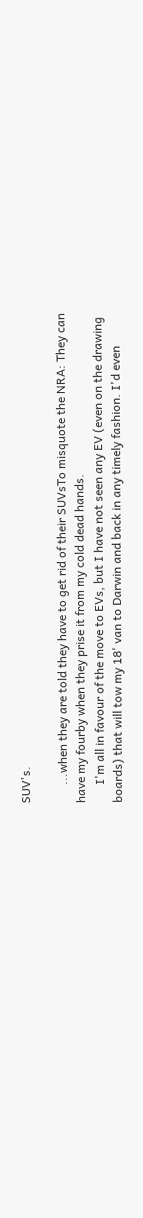SUV's.

      ...when they are told they have to get rid of their SUVsTo misquote the NRA: They can have my fourby when they prise it from my cold dead hands.
      I'm all in favour of the move to EVs, but I have not seen any EV (even on the drawing boards) that will tow my 18' van to Darwin and back in any timely fashion. I'd even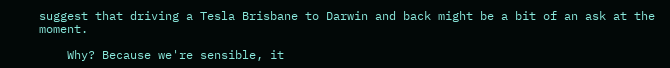suggest that driving a Tesla Brisbane to Darwin and back might be a bit of an ask at the moment.

    Why? Because we're sensible, it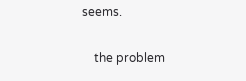seems.

    the problem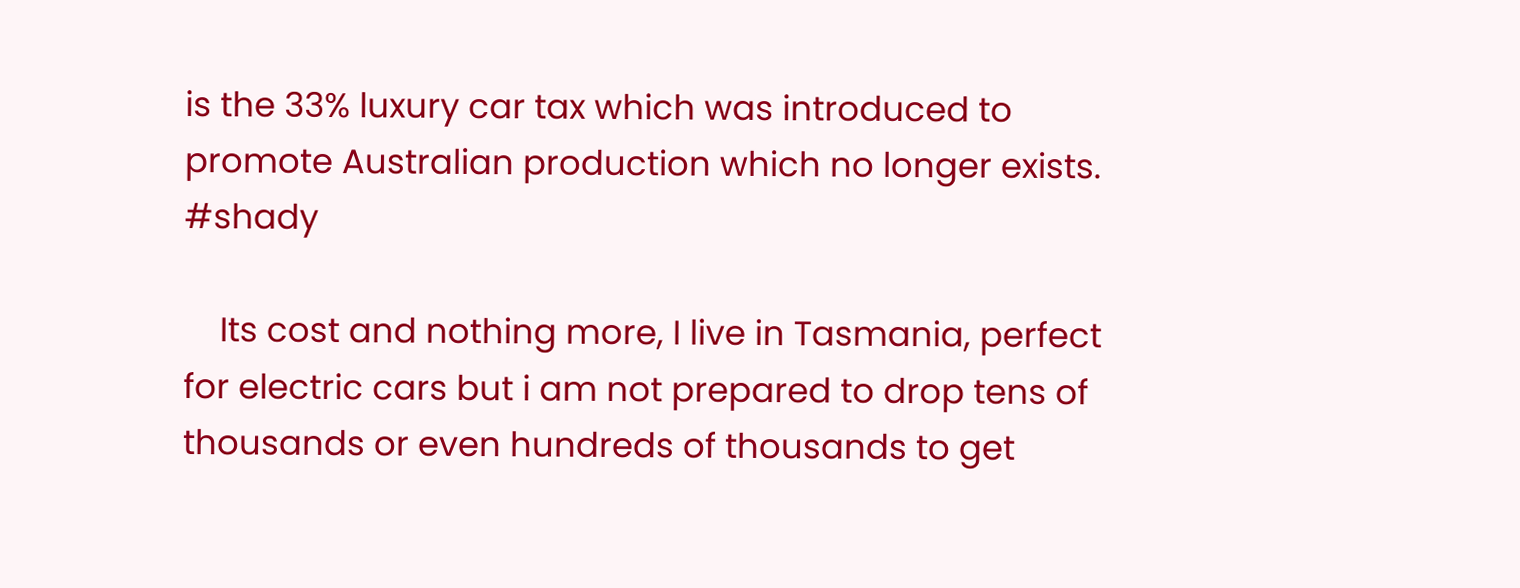is the 33% luxury car tax which was introduced to promote Australian production which no longer exists. #shady

    Its cost and nothing more, I live in Tasmania, perfect for electric cars but i am not prepared to drop tens of thousands or even hundreds of thousands to get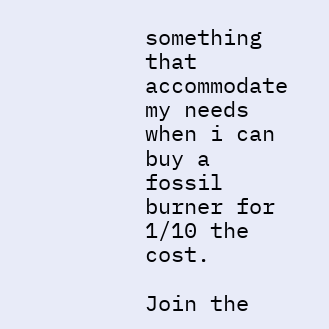something that accommodate my needs when i can buy a fossil burner for 1/10 the cost.

Join the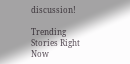discussion!

Trending Stories Right Now